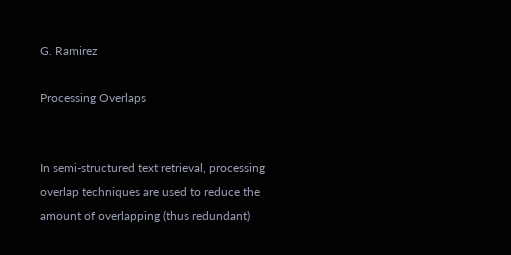G. Ramirez

Processing Overlaps


In semi-structured text retrieval, processing overlap techniques are used to reduce the amount of overlapping (thus redundant)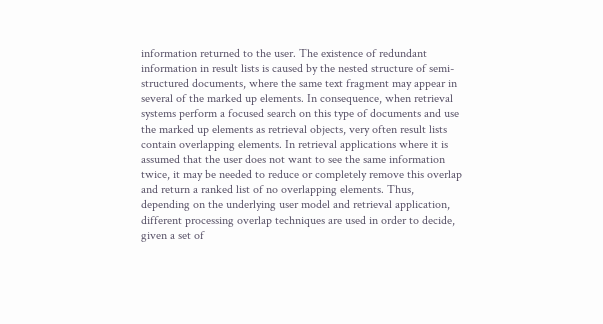information returned to the user. The existence of redundant information in result lists is caused by the nested structure of semi-structured documents, where the same text fragment may appear in several of the marked up elements. In consequence, when retrieval systems perform a focused search on this type of documents and use the marked up elements as retrieval objects, very often result lists contain overlapping elements. In retrieval applications where it is assumed that the user does not want to see the same information twice, it may be needed to reduce or completely remove this overlap and return a ranked list of no overlapping elements. Thus, depending on the underlying user model and retrieval application, different processing overlap techniques are used in order to decide, given a set of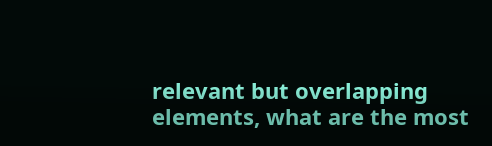relevant but overlapping elements, what are the most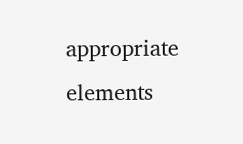appropriate elements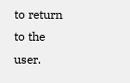to return to the user.